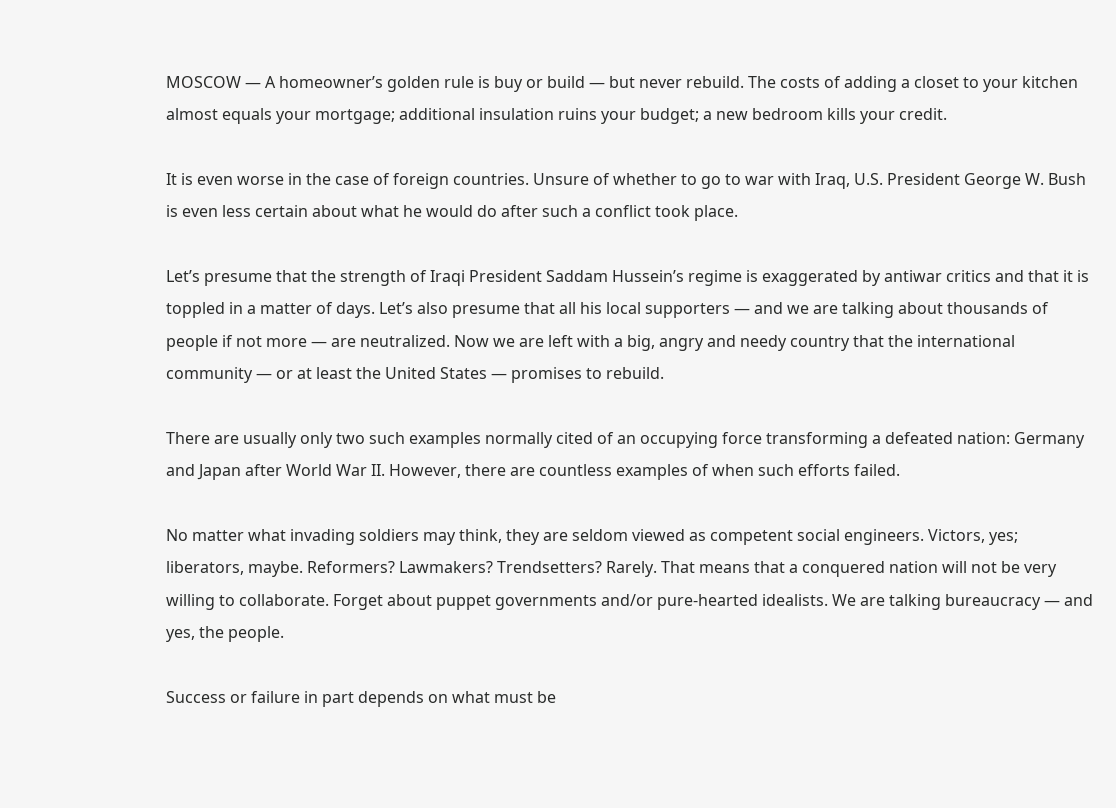MOSCOW — A homeowner’s golden rule is buy or build — but never rebuild. The costs of adding a closet to your kitchen almost equals your mortgage; additional insulation ruins your budget; a new bedroom kills your credit.

It is even worse in the case of foreign countries. Unsure of whether to go to war with Iraq, U.S. President George W. Bush is even less certain about what he would do after such a conflict took place.

Let’s presume that the strength of Iraqi President Saddam Hussein’s regime is exaggerated by antiwar critics and that it is toppled in a matter of days. Let’s also presume that all his local supporters — and we are talking about thousands of people if not more — are neutralized. Now we are left with a big, angry and needy country that the international community — or at least the United States — promises to rebuild.

There are usually only two such examples normally cited of an occupying force transforming a defeated nation: Germany and Japan after World War II. However, there are countless examples of when such efforts failed.

No matter what invading soldiers may think, they are seldom viewed as competent social engineers. Victors, yes; liberators, maybe. Reformers? Lawmakers? Trendsetters? Rarely. That means that a conquered nation will not be very willing to collaborate. Forget about puppet governments and/or pure-hearted idealists. We are talking bureaucracy — and yes, the people.

Success or failure in part depends on what must be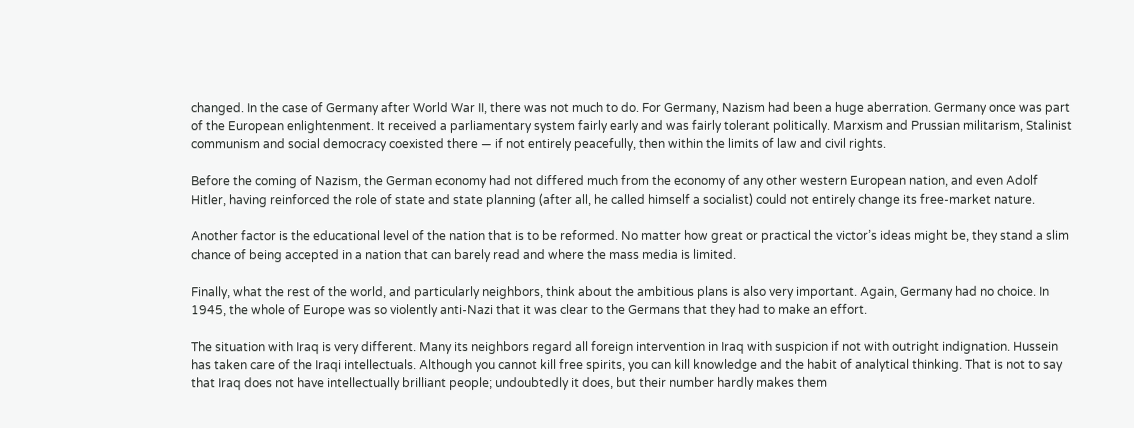changed. In the case of Germany after World War II, there was not much to do. For Germany, Nazism had been a huge aberration. Germany once was part of the European enlightenment. It received a parliamentary system fairly early and was fairly tolerant politically. Marxism and Prussian militarism, Stalinist communism and social democracy coexisted there — if not entirely peacefully, then within the limits of law and civil rights.

Before the coming of Nazism, the German economy had not differed much from the economy of any other western European nation, and even Adolf Hitler, having reinforced the role of state and state planning (after all, he called himself a socialist) could not entirely change its free-market nature.

Another factor is the educational level of the nation that is to be reformed. No matter how great or practical the victor’s ideas might be, they stand a slim chance of being accepted in a nation that can barely read and where the mass media is limited.

Finally, what the rest of the world, and particularly neighbors, think about the ambitious plans is also very important. Again, Germany had no choice. In 1945, the whole of Europe was so violently anti-Nazi that it was clear to the Germans that they had to make an effort.

The situation with Iraq is very different. Many its neighbors regard all foreign intervention in Iraq with suspicion if not with outright indignation. Hussein has taken care of the Iraqi intellectuals. Although you cannot kill free spirits, you can kill knowledge and the habit of analytical thinking. That is not to say that Iraq does not have intellectually brilliant people; undoubtedly it does, but their number hardly makes them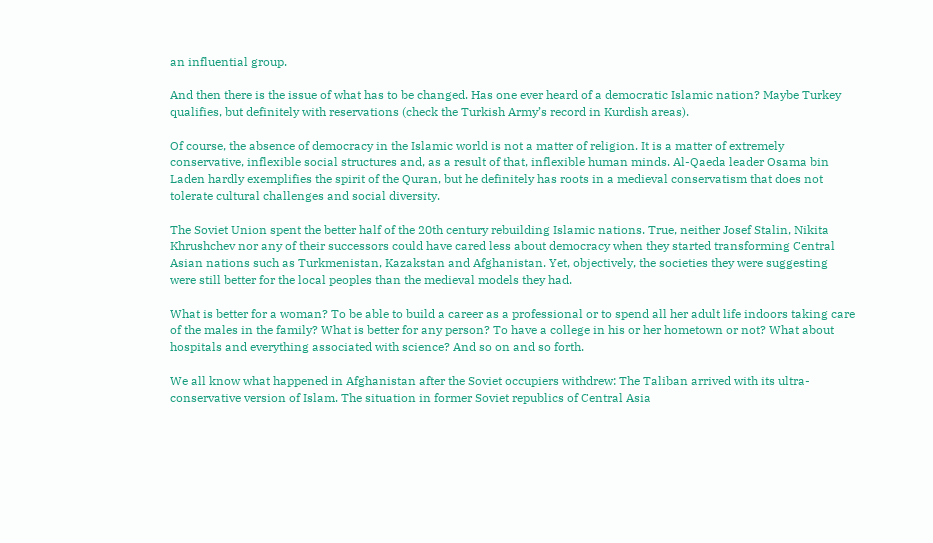an influential group.

And then there is the issue of what has to be changed. Has one ever heard of a democratic Islamic nation? Maybe Turkey qualifies, but definitely with reservations (check the Turkish Army’s record in Kurdish areas).

Of course, the absence of democracy in the Islamic world is not a matter of religion. It is a matter of extremely conservative, inflexible social structures and, as a result of that, inflexible human minds. Al-Qaeda leader Osama bin Laden hardly exemplifies the spirit of the Quran, but he definitely has roots in a medieval conservatism that does not tolerate cultural challenges and social diversity.

The Soviet Union spent the better half of the 20th century rebuilding Islamic nations. True, neither Josef Stalin, Nikita Khrushchev nor any of their successors could have cared less about democracy when they started transforming Central Asian nations such as Turkmenistan, Kazakstan and Afghanistan. Yet, objectively, the societies they were suggesting were still better for the local peoples than the medieval models they had.

What is better for a woman? To be able to build a career as a professional or to spend all her adult life indoors taking care of the males in the family? What is better for any person? To have a college in his or her hometown or not? What about hospitals and everything associated with science? And so on and so forth.

We all know what happened in Afghanistan after the Soviet occupiers withdrew: The Taliban arrived with its ultra-conservative version of Islam. The situation in former Soviet republics of Central Asia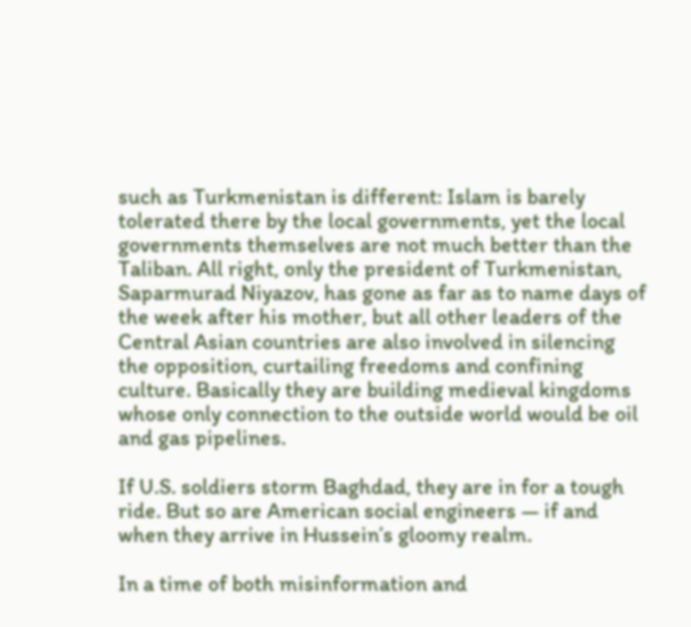such as Turkmenistan is different: Islam is barely tolerated there by the local governments, yet the local governments themselves are not much better than the Taliban. All right, only the president of Turkmenistan, Saparmurad Niyazov, has gone as far as to name days of the week after his mother, but all other leaders of the Central Asian countries are also involved in silencing the opposition, curtailing freedoms and confining culture. Basically they are building medieval kingdoms whose only connection to the outside world would be oil and gas pipelines.

If U.S. soldiers storm Baghdad, they are in for a tough ride. But so are American social engineers — if and when they arrive in Hussein’s gloomy realm.

In a time of both misinformation and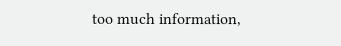too much information,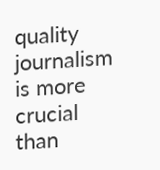quality journalism is more crucial than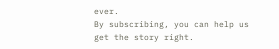ever.
By subscribing, you can help us get the story right.